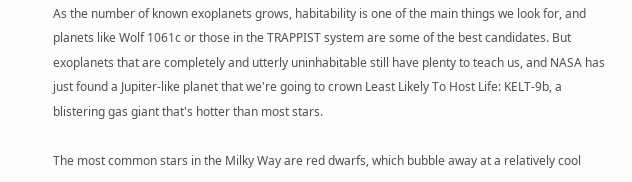As the number of known exoplanets grows, habitability is one of the main things we look for, and planets like Wolf 1061c or those in the TRAPPIST system are some of the best candidates. But exoplanets that are completely and utterly uninhabitable still have plenty to teach us, and NASA has just found a Jupiter-like planet that we're going to crown Least Likely To Host Life: KELT-9b, a blistering gas giant that's hotter than most stars.

The most common stars in the Milky Way are red dwarfs, which bubble away at a relatively cool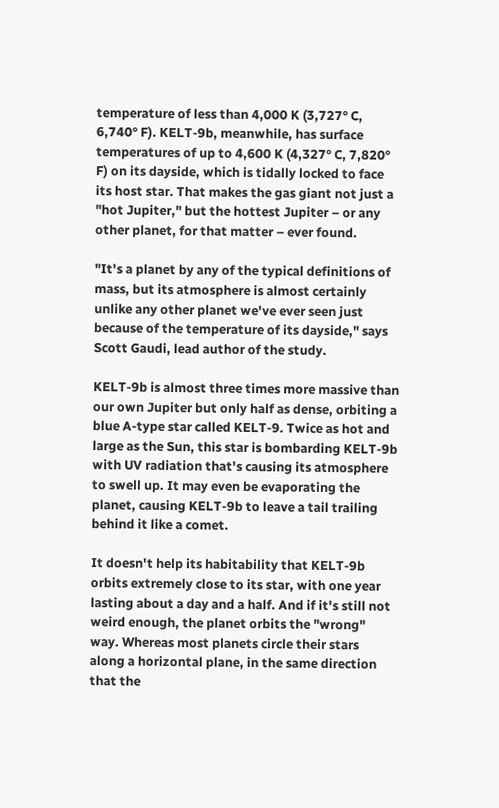temperature of less than 4,000 K (3,727° C, 6,740° F). KELT-9b, meanwhile, has surface temperatures of up to 4,600 K (4,327° C, 7,820° F) on its dayside, which is tidally locked to face its host star. That makes the gas giant not just a "hot Jupiter," but the hottest Jupiter – or any other planet, for that matter – ever found.

"It's a planet by any of the typical definitions of mass, but its atmosphere is almost certainly unlike any other planet we've ever seen just because of the temperature of its dayside," says Scott Gaudi, lead author of the study.

KELT-9b is almost three times more massive than our own Jupiter but only half as dense, orbiting a blue A-type star called KELT-9. Twice as hot and large as the Sun, this star is bombarding KELT-9b with UV radiation that's causing its atmosphere to swell up. It may even be evaporating the planet, causing KELT-9b to leave a tail trailing behind it like a comet.

It doesn't help its habitability that KELT-9b orbits extremely close to its star, with one year lasting about a day and a half. And if it's still not weird enough, the planet orbits the "wrong" way. Whereas most planets circle their stars along a horizontal plane, in the same direction that the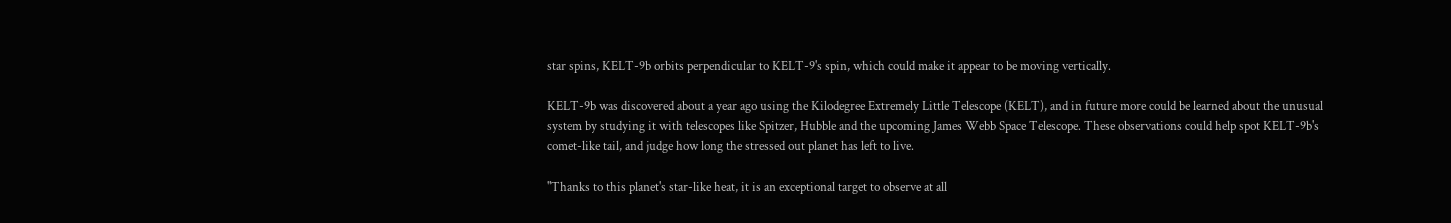star spins, KELT-9b orbits perpendicular to KELT-9's spin, which could make it appear to be moving vertically.

KELT-9b was discovered about a year ago using the Kilodegree Extremely Little Telescope (KELT), and in future more could be learned about the unusual system by studying it with telescopes like Spitzer, Hubble and the upcoming James Webb Space Telescope. These observations could help spot KELT-9b's comet-like tail, and judge how long the stressed out planet has left to live.

"Thanks to this planet's star-like heat, it is an exceptional target to observe at all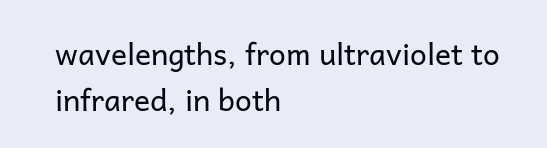wavelengths, from ultraviolet to infrared, in both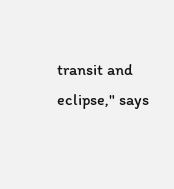transit and eclipse," says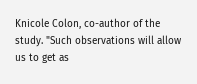Knicole Colon, co-author of the study. "Such observations will allow us to get as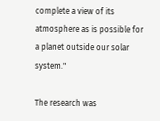complete a view of its atmosphere as is possible for a planet outside our solar system."

The research was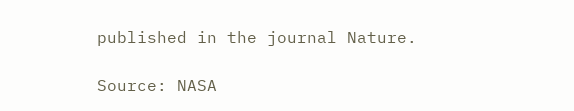published in the journal Nature.

Source: NASA